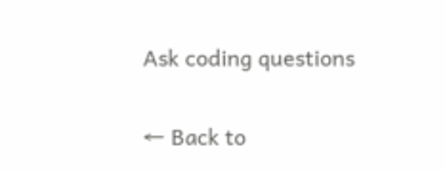Ask coding questions

← Back to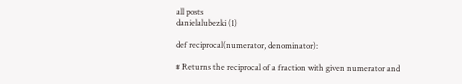all posts
danielalubezki (1)

def reciprocal(numerator, denominator):

# Returns the reciprocal of a fraction with given numerator and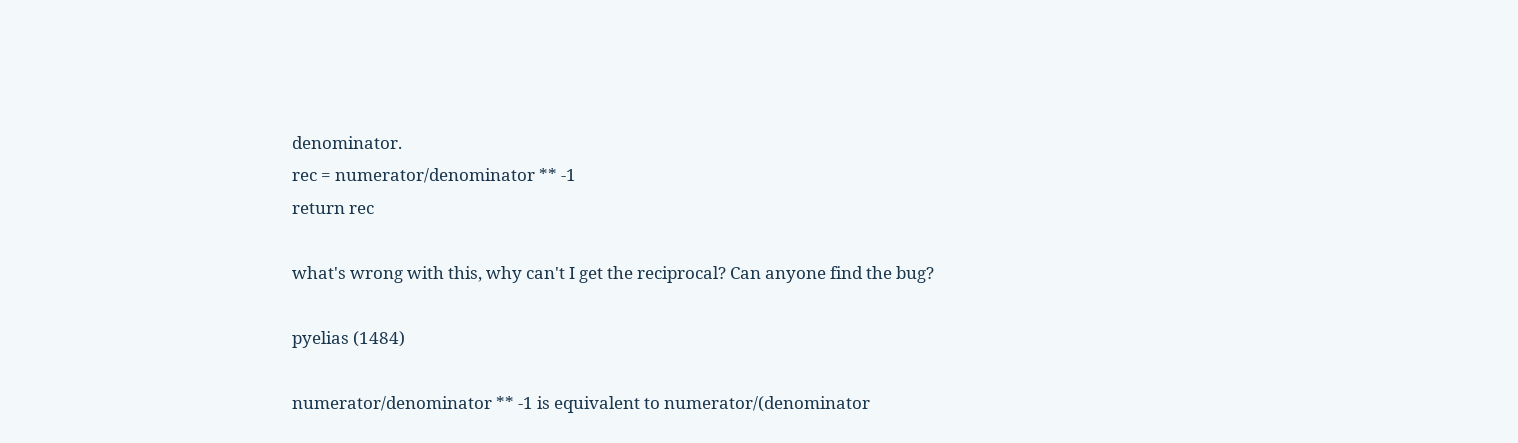denominator.
rec = numerator/denominator ** -1
return rec

what's wrong with this, why can't I get the reciprocal? Can anyone find the bug?

pyelias (1484)

numerator/denominator ** -1 is equivalent to numerator/(denominator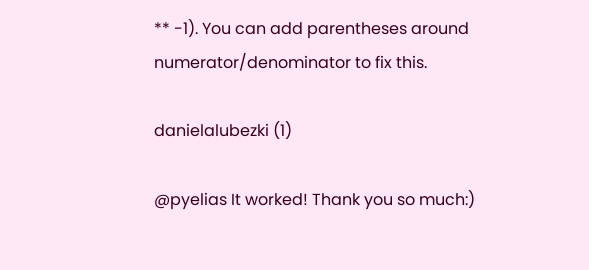** -1). You can add parentheses around numerator/denominator to fix this.

danielalubezki (1)

@pyelias It worked! Thank you so much:)